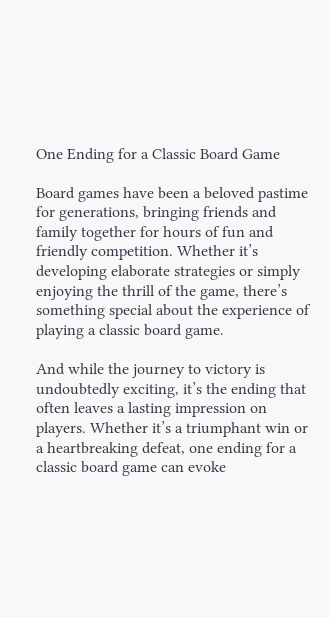One Ending for a Classic Board Game

Board games have been a beloved pastime for generations, bringing friends and family together for hours of fun and friendly competition. Whether it’s developing elaborate strategies or simply enjoying the thrill of the game, there’s something special about the experience of playing a classic board game.

And while the journey to victory is undoubtedly exciting, it’s the ending that often leaves a lasting impression on players. Whether it’s a triumphant win or a heartbreaking defeat, one ending for a classic board game can evoke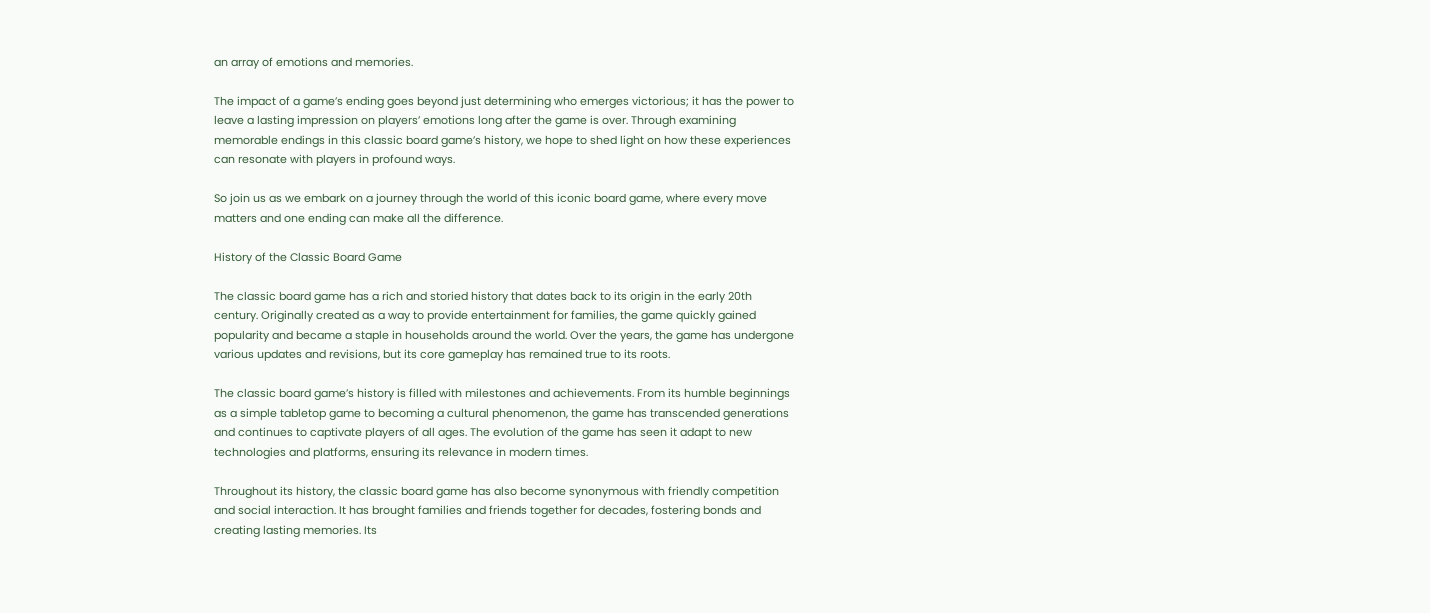an array of emotions and memories.

The impact of a game’s ending goes beyond just determining who emerges victorious; it has the power to leave a lasting impression on players’ emotions long after the game is over. Through examining memorable endings in this classic board game’s history, we hope to shed light on how these experiences can resonate with players in profound ways.

So join us as we embark on a journey through the world of this iconic board game, where every move matters and one ending can make all the difference.

History of the Classic Board Game

The classic board game has a rich and storied history that dates back to its origin in the early 20th century. Originally created as a way to provide entertainment for families, the game quickly gained popularity and became a staple in households around the world. Over the years, the game has undergone various updates and revisions, but its core gameplay has remained true to its roots.

The classic board game’s history is filled with milestones and achievements. From its humble beginnings as a simple tabletop game to becoming a cultural phenomenon, the game has transcended generations and continues to captivate players of all ages. The evolution of the game has seen it adapt to new technologies and platforms, ensuring its relevance in modern times.

Throughout its history, the classic board game has also become synonymous with friendly competition and social interaction. It has brought families and friends together for decades, fostering bonds and creating lasting memories. Its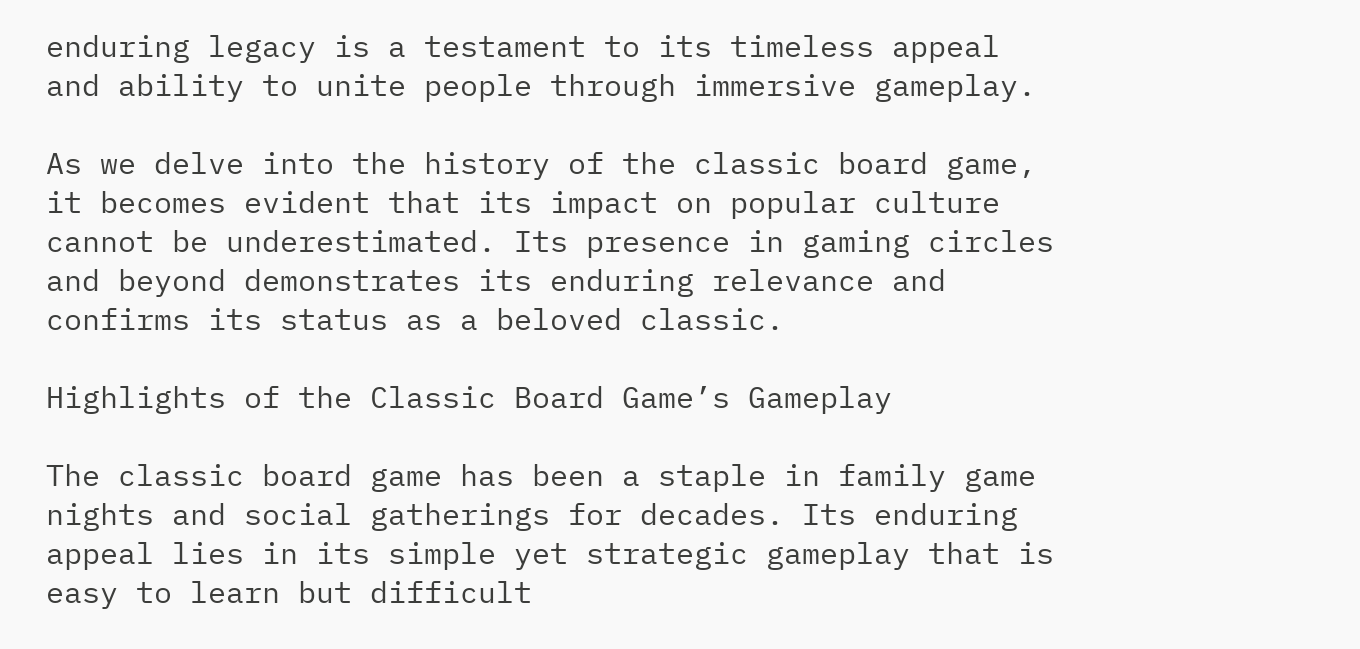enduring legacy is a testament to its timeless appeal and ability to unite people through immersive gameplay.

As we delve into the history of the classic board game, it becomes evident that its impact on popular culture cannot be underestimated. Its presence in gaming circles and beyond demonstrates its enduring relevance and confirms its status as a beloved classic.

Highlights of the Classic Board Game’s Gameplay

The classic board game has been a staple in family game nights and social gatherings for decades. Its enduring appeal lies in its simple yet strategic gameplay that is easy to learn but difficult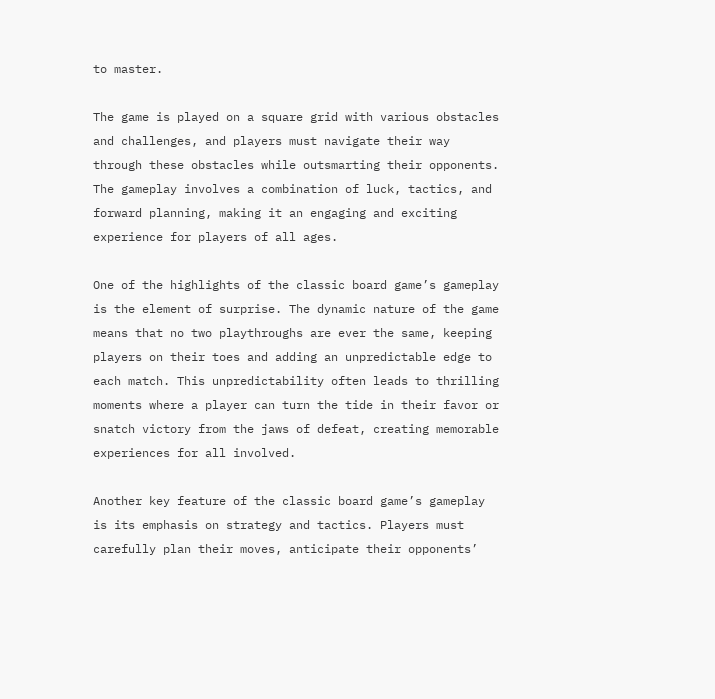to master.

The game is played on a square grid with various obstacles and challenges, and players must navigate their way through these obstacles while outsmarting their opponents. The gameplay involves a combination of luck, tactics, and forward planning, making it an engaging and exciting experience for players of all ages.

One of the highlights of the classic board game’s gameplay is the element of surprise. The dynamic nature of the game means that no two playthroughs are ever the same, keeping players on their toes and adding an unpredictable edge to each match. This unpredictability often leads to thrilling moments where a player can turn the tide in their favor or snatch victory from the jaws of defeat, creating memorable experiences for all involved.

Another key feature of the classic board game’s gameplay is its emphasis on strategy and tactics. Players must carefully plan their moves, anticipate their opponents’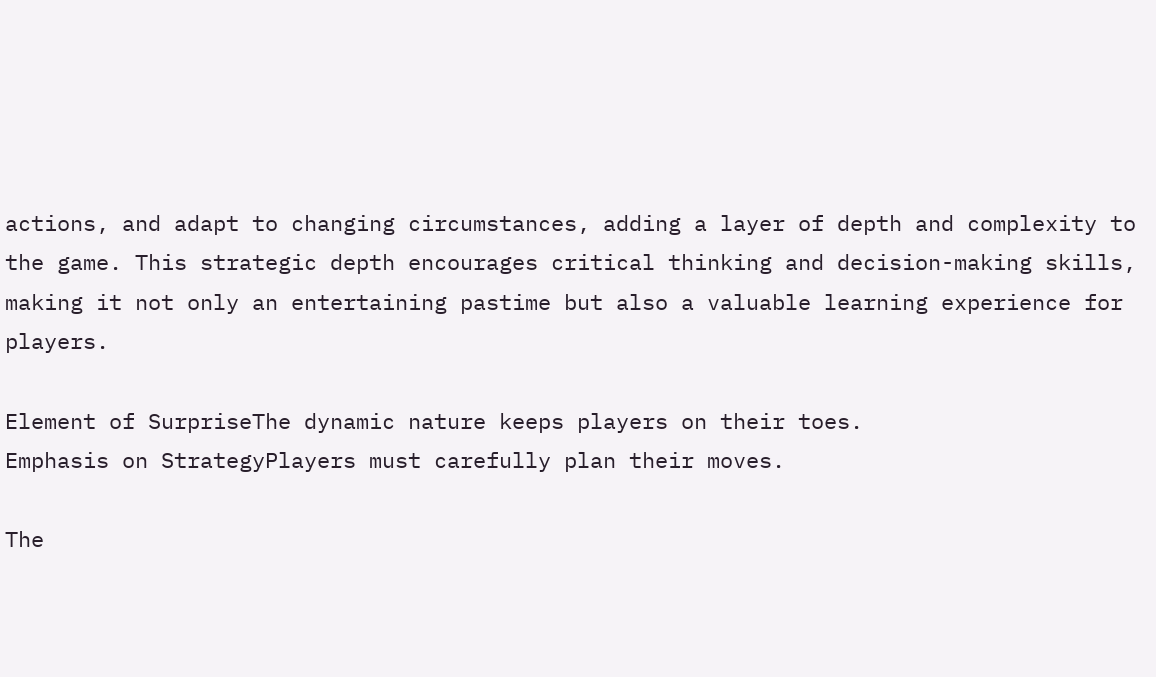actions, and adapt to changing circumstances, adding a layer of depth and complexity to the game. This strategic depth encourages critical thinking and decision-making skills, making it not only an entertaining pastime but also a valuable learning experience for players.

Element of SurpriseThe dynamic nature keeps players on their toes.
Emphasis on StrategyPlayers must carefully plan their moves.

The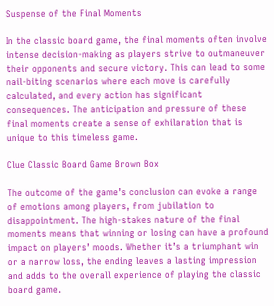Suspense of the Final Moments

In the classic board game, the final moments often involve intense decision-making as players strive to outmaneuver their opponents and secure victory. This can lead to some nail-biting scenarios where each move is carefully calculated, and every action has significant consequences. The anticipation and pressure of these final moments create a sense of exhilaration that is unique to this timeless game.

Clue Classic Board Game Brown Box

The outcome of the game’s conclusion can evoke a range of emotions among players, from jubilation to disappointment. The high-stakes nature of the final moments means that winning or losing can have a profound impact on players’ moods. Whether it’s a triumphant win or a narrow loss, the ending leaves a lasting impression and adds to the overall experience of playing the classic board game.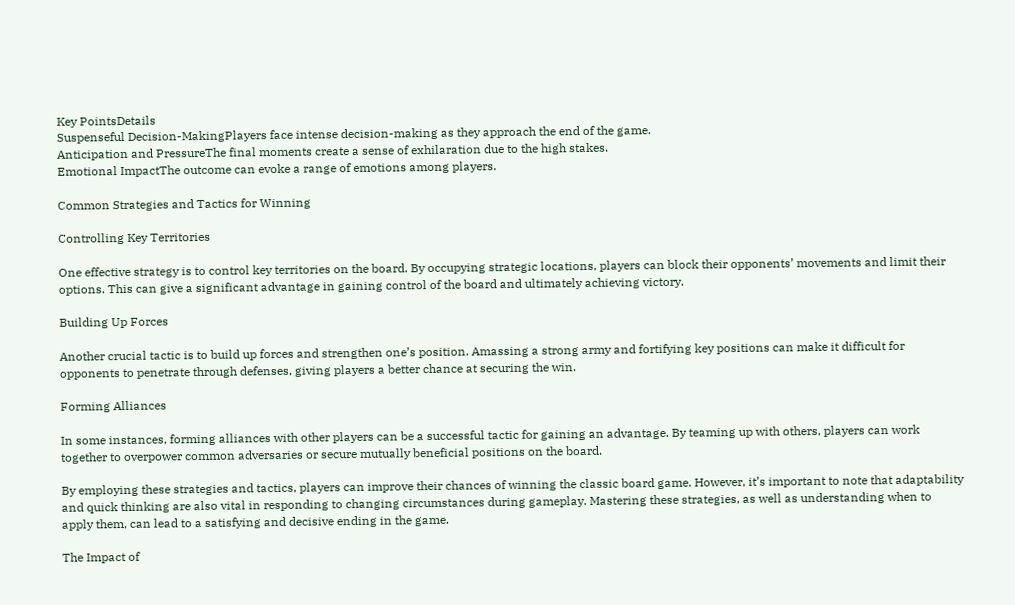Key PointsDetails
Suspenseful Decision-MakingPlayers face intense decision-making as they approach the end of the game.
Anticipation and PressureThe final moments create a sense of exhilaration due to the high stakes.
Emotional ImpactThe outcome can evoke a range of emotions among players.

Common Strategies and Tactics for Winning

Controlling Key Territories

One effective strategy is to control key territories on the board. By occupying strategic locations, players can block their opponents’ movements and limit their options. This can give a significant advantage in gaining control of the board and ultimately achieving victory.

Building Up Forces

Another crucial tactic is to build up forces and strengthen one’s position. Amassing a strong army and fortifying key positions can make it difficult for opponents to penetrate through defenses, giving players a better chance at securing the win.

Forming Alliances

In some instances, forming alliances with other players can be a successful tactic for gaining an advantage. By teaming up with others, players can work together to overpower common adversaries or secure mutually beneficial positions on the board.

By employing these strategies and tactics, players can improve their chances of winning the classic board game. However, it’s important to note that adaptability and quick thinking are also vital in responding to changing circumstances during gameplay. Mastering these strategies, as well as understanding when to apply them, can lead to a satisfying and decisive ending in the game.

The Impact of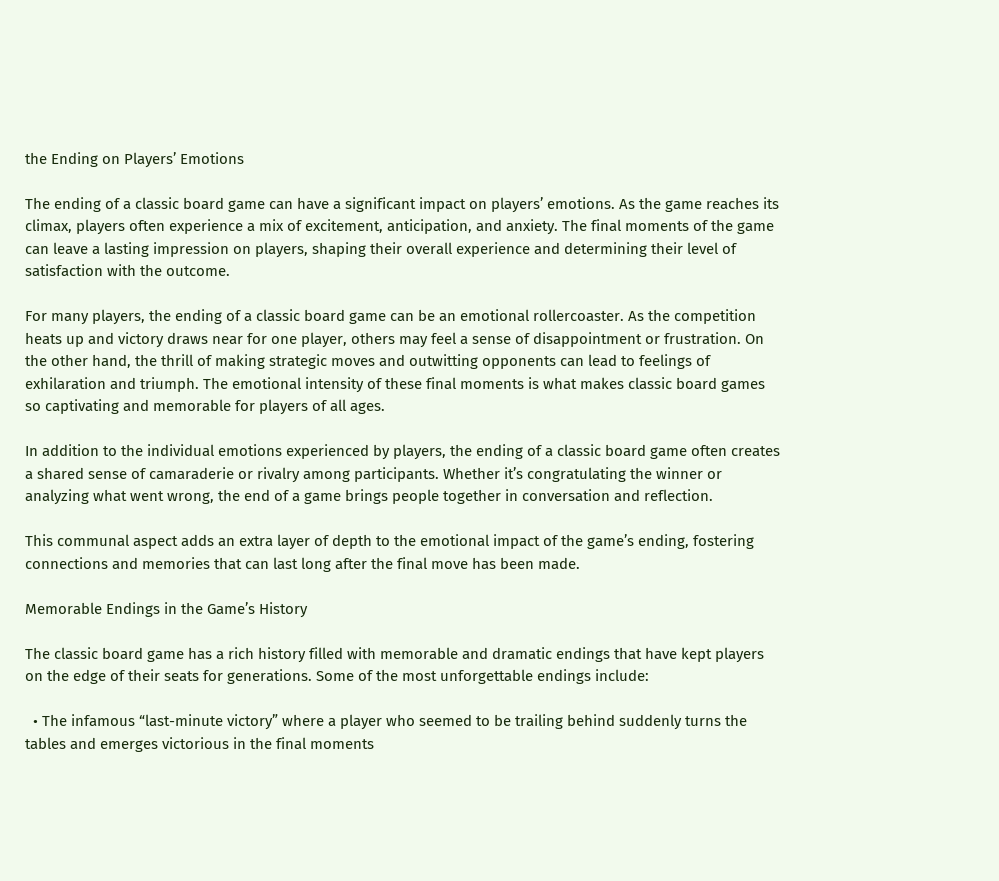the Ending on Players’ Emotions

The ending of a classic board game can have a significant impact on players’ emotions. As the game reaches its climax, players often experience a mix of excitement, anticipation, and anxiety. The final moments of the game can leave a lasting impression on players, shaping their overall experience and determining their level of satisfaction with the outcome.

For many players, the ending of a classic board game can be an emotional rollercoaster. As the competition heats up and victory draws near for one player, others may feel a sense of disappointment or frustration. On the other hand, the thrill of making strategic moves and outwitting opponents can lead to feelings of exhilaration and triumph. The emotional intensity of these final moments is what makes classic board games so captivating and memorable for players of all ages.

In addition to the individual emotions experienced by players, the ending of a classic board game often creates a shared sense of camaraderie or rivalry among participants. Whether it’s congratulating the winner or analyzing what went wrong, the end of a game brings people together in conversation and reflection.

This communal aspect adds an extra layer of depth to the emotional impact of the game’s ending, fostering connections and memories that can last long after the final move has been made.

Memorable Endings in the Game’s History

The classic board game has a rich history filled with memorable and dramatic endings that have kept players on the edge of their seats for generations. Some of the most unforgettable endings include:

  • The infamous “last-minute victory” where a player who seemed to be trailing behind suddenly turns the tables and emerges victorious in the final moments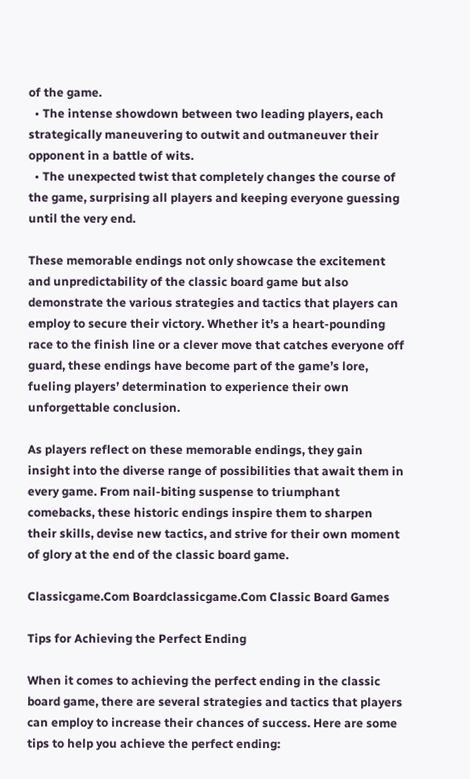of the game.
  • The intense showdown between two leading players, each strategically maneuvering to outwit and outmaneuver their opponent in a battle of wits.
  • The unexpected twist that completely changes the course of the game, surprising all players and keeping everyone guessing until the very end.

These memorable endings not only showcase the excitement and unpredictability of the classic board game but also demonstrate the various strategies and tactics that players can employ to secure their victory. Whether it’s a heart-pounding race to the finish line or a clever move that catches everyone off guard, these endings have become part of the game’s lore, fueling players’ determination to experience their own unforgettable conclusion.

As players reflect on these memorable endings, they gain insight into the diverse range of possibilities that await them in every game. From nail-biting suspense to triumphant comebacks, these historic endings inspire them to sharpen their skills, devise new tactics, and strive for their own moment of glory at the end of the classic board game.

Classicgame.Com Boardclassicgame.Com Classic Board Games

Tips for Achieving the Perfect Ending

When it comes to achieving the perfect ending in the classic board game, there are several strategies and tactics that players can employ to increase their chances of success. Here are some tips to help you achieve the perfect ending: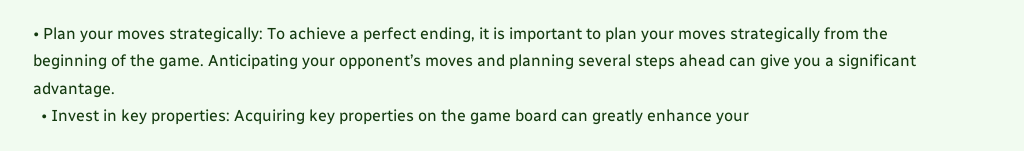• Plan your moves strategically: To achieve a perfect ending, it is important to plan your moves strategically from the beginning of the game. Anticipating your opponent’s moves and planning several steps ahead can give you a significant advantage.
  • Invest in key properties: Acquiring key properties on the game board can greatly enhance your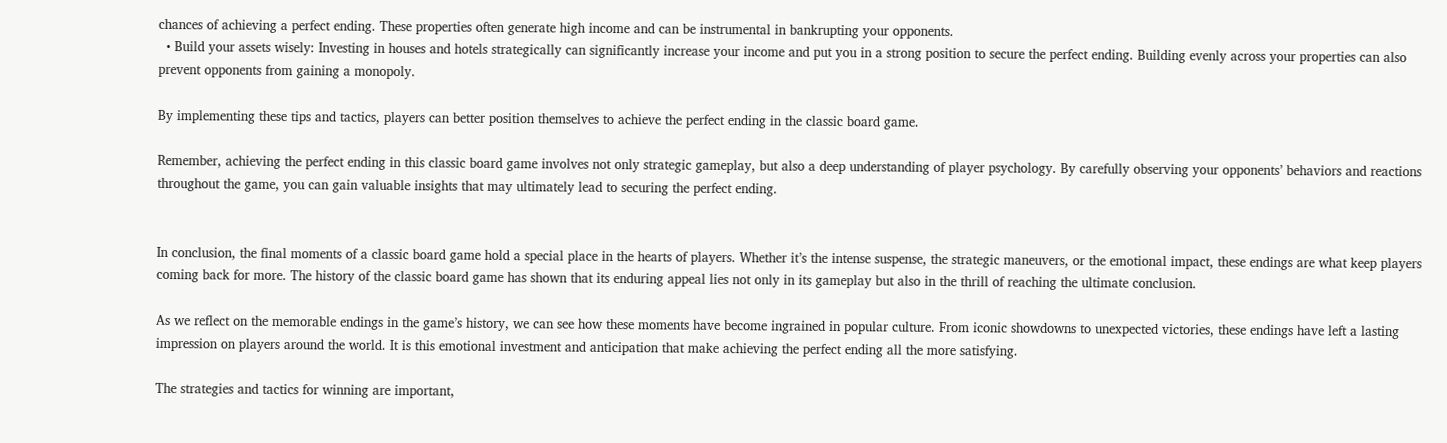chances of achieving a perfect ending. These properties often generate high income and can be instrumental in bankrupting your opponents.
  • Build your assets wisely: Investing in houses and hotels strategically can significantly increase your income and put you in a strong position to secure the perfect ending. Building evenly across your properties can also prevent opponents from gaining a monopoly.

By implementing these tips and tactics, players can better position themselves to achieve the perfect ending in the classic board game.

Remember, achieving the perfect ending in this classic board game involves not only strategic gameplay, but also a deep understanding of player psychology. By carefully observing your opponents’ behaviors and reactions throughout the game, you can gain valuable insights that may ultimately lead to securing the perfect ending.


In conclusion, the final moments of a classic board game hold a special place in the hearts of players. Whether it’s the intense suspense, the strategic maneuvers, or the emotional impact, these endings are what keep players coming back for more. The history of the classic board game has shown that its enduring appeal lies not only in its gameplay but also in the thrill of reaching the ultimate conclusion.

As we reflect on the memorable endings in the game’s history, we can see how these moments have become ingrained in popular culture. From iconic showdowns to unexpected victories, these endings have left a lasting impression on players around the world. It is this emotional investment and anticipation that make achieving the perfect ending all the more satisfying.

The strategies and tactics for winning are important,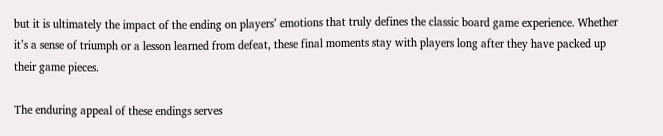but it is ultimately the impact of the ending on players’ emotions that truly defines the classic board game experience. Whether it’s a sense of triumph or a lesson learned from defeat, these final moments stay with players long after they have packed up their game pieces.

The enduring appeal of these endings serves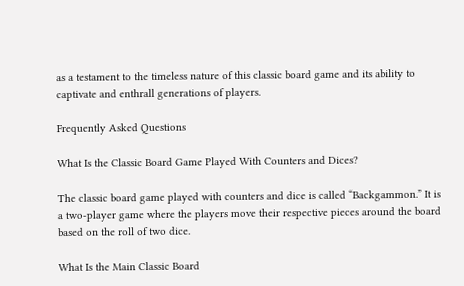as a testament to the timeless nature of this classic board game and its ability to captivate and enthrall generations of players.

Frequently Asked Questions

What Is the Classic Board Game Played With Counters and Dices?

The classic board game played with counters and dice is called “Backgammon.” It is a two-player game where the players move their respective pieces around the board based on the roll of two dice.

What Is the Main Classic Board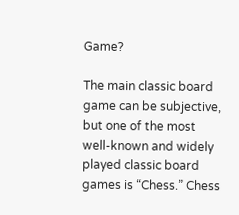Game?

The main classic board game can be subjective, but one of the most well-known and widely played classic board games is “Chess.” Chess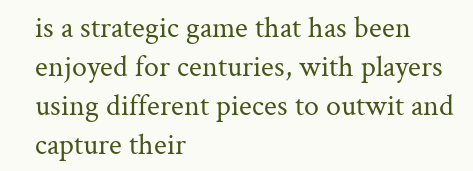is a strategic game that has been enjoyed for centuries, with players using different pieces to outwit and capture their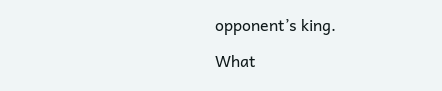opponent’s king.

What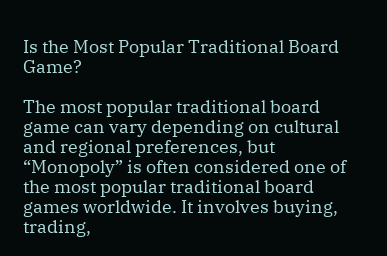Is the Most Popular Traditional Board Game?

The most popular traditional board game can vary depending on cultural and regional preferences, but “Monopoly” is often considered one of the most popular traditional board games worldwide. It involves buying, trading,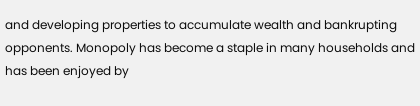and developing properties to accumulate wealth and bankrupting opponents. Monopoly has become a staple in many households and has been enjoyed by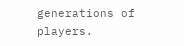generations of players.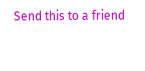Send this to a friend